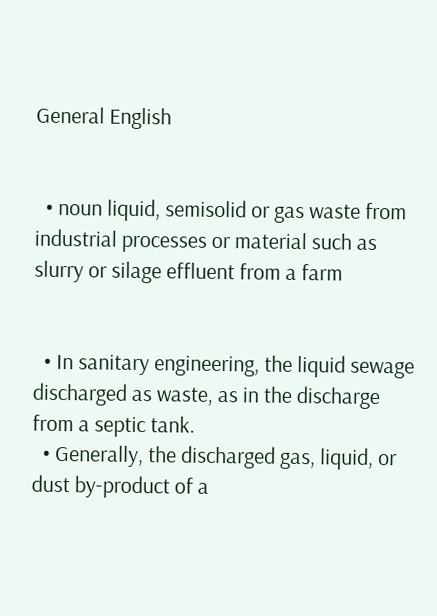General English


  • noun liquid, semisolid or gas waste from industrial processes or material such as slurry or silage effluent from a farm


  • In sanitary engineering, the liquid sewage discharged as waste, as in the discharge from a septic tank.
  • Generally, the discharged gas, liquid, or dust by-product of a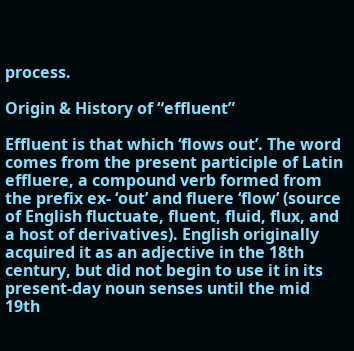process.

Origin & History of “effluent”

Effluent is that which ‘flows out’. The word comes from the present participle of Latin effluere, a compound verb formed from the prefix ex- ‘out’ and fluere ‘flow’ (source of English fluctuate, fluent, fluid, flux, and a host of derivatives). English originally acquired it as an adjective in the 18th century, but did not begin to use it in its present-day noun senses until the mid 19th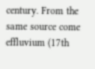century. From the same source come effluvium (17th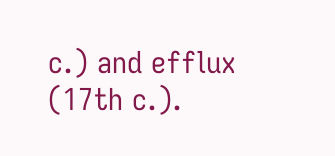c.) and efflux (17th c.).